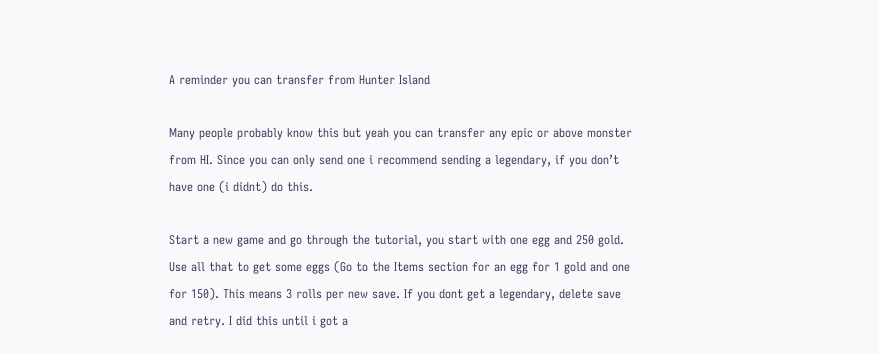A reminder you can transfer from Hunter Island

Many people probably know this but yeah you can transfer any epic or above monster from HI. Since you can only send one i recommend sending a legendary, if you don’t have one (i didnt) do this.

Start a new game and go through the tutorial, you start with one egg and 250 gold. Use all that to get some eggs (Go to the Items section for an egg for 1 gold and one for 150). This means 3 rolls per new save. If you dont get a legendary, delete save and retry. I did this until i got a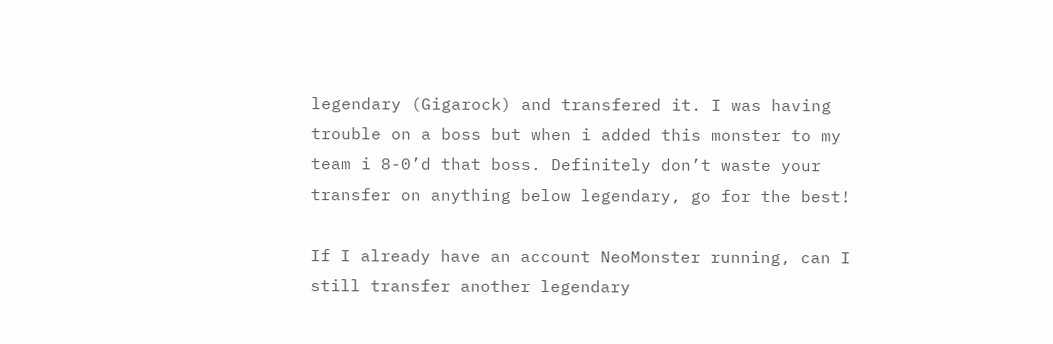legendary (Gigarock) and transfered it. I was having trouble on a boss but when i added this monster to my team i 8-0’d that boss. Definitely don’t waste your transfer on anything below legendary, go for the best!

If I already have an account NeoMonster running, can I still transfer another legendary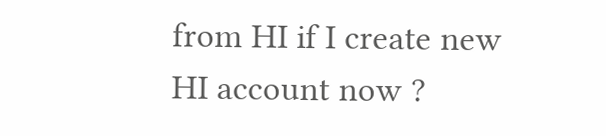from HI if I create new HI account now ?